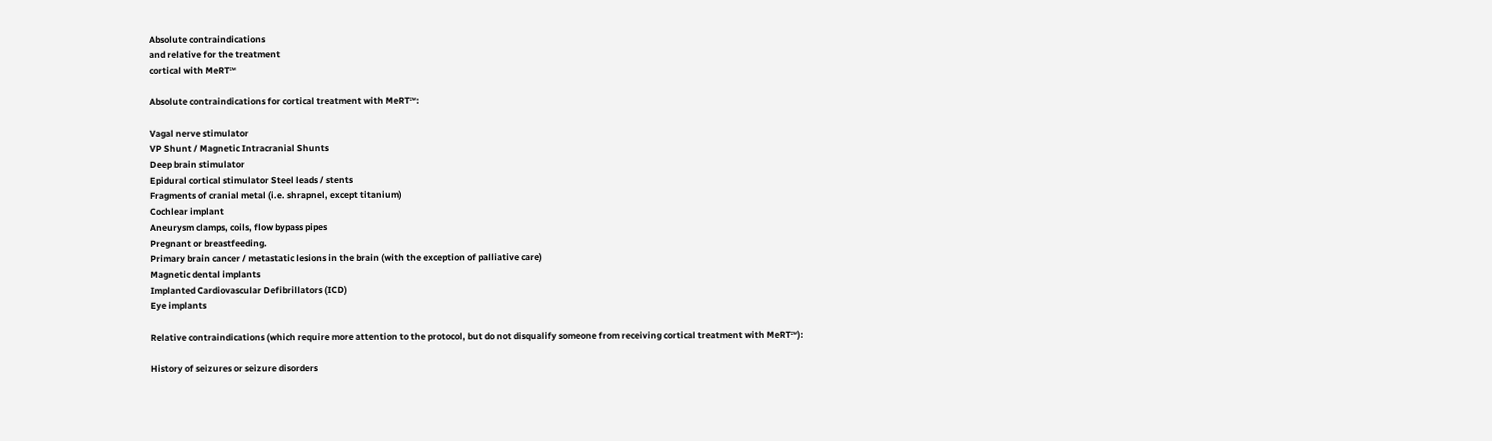Absolute contraindications
and relative for the treatment
cortical with MeRT℠

Absolute contraindications for cortical treatment with MeRT℠:

Vagal nerve stimulator
VP Shunt / Magnetic Intracranial Shunts
Deep brain stimulator
Epidural cortical stimulator Steel leads / stents
Fragments of cranial metal (i.e. shrapnel, except titanium)
Cochlear implant
Aneurysm clamps, coils, flow bypass pipes
Pregnant or breastfeeding.
Primary brain cancer / metastatic lesions in the brain (with the exception of palliative care)
Magnetic dental implants
Implanted Cardiovascular Defibrillators (ICD)
Eye implants

Relative contraindications (which require more attention to the protocol, but do not disqualify someone from receiving cortical treatment with MeRT℠):

History of seizures or seizure disorders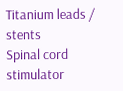Titanium leads / stents
Spinal cord stimulator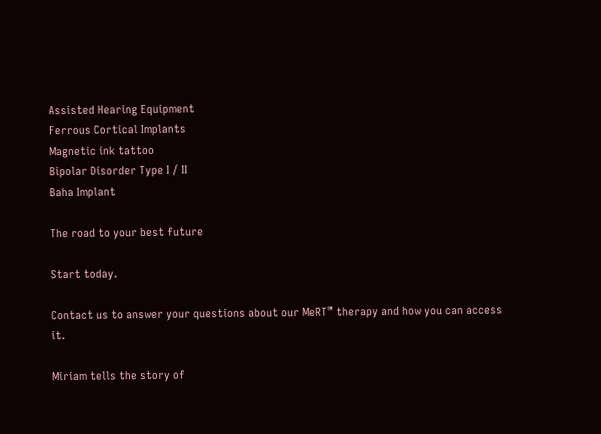Assisted Hearing Equipment
Ferrous Cortical Implants
Magnetic ink tattoo
Bipolar Disorder Type I / II
Baha Implant

The road to your best future

Start today.

Contact us to answer your questions about our MeRT℠ therapy and how you can access it.

Miriam tells the story of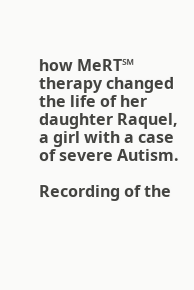how MeRT℠ therapy changed the life of her daughter Raquel, a girl with a case of severe Autism.

Recording of the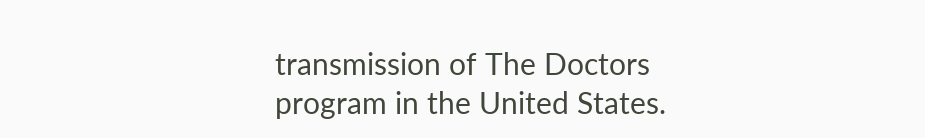transmission of The Doctors program in the United States.